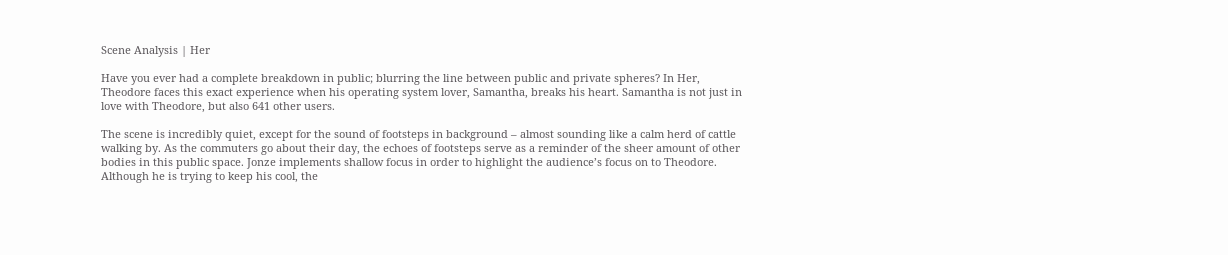Scene Analysis | Her

Have you ever had a complete breakdown in public; blurring the line between public and private spheres? In Her, Theodore faces this exact experience when his operating system lover, Samantha, breaks his heart. Samantha is not just in love with Theodore, but also 641 other users.

The scene is incredibly quiet, except for the sound of footsteps in background – almost sounding like a calm herd of cattle walking by. As the commuters go about their day, the echoes of footsteps serve as a reminder of the sheer amount of other bodies in this public space. Jonze implements shallow focus in order to highlight the audience’s focus on to Theodore. Although he is trying to keep his cool, the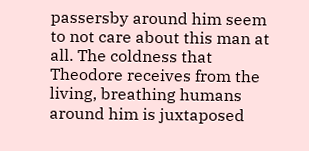passersby around him seem to not care about this man at all. The coldness that Theodore receives from the living, breathing humans around him is juxtaposed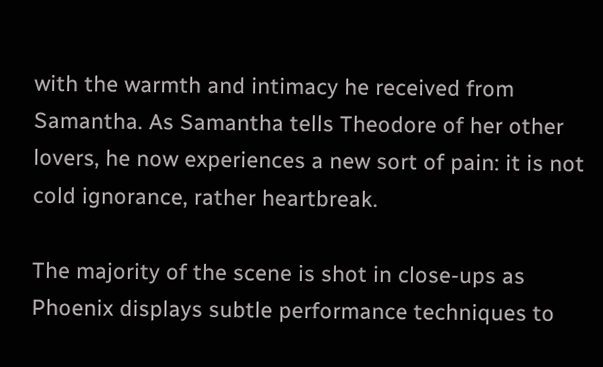with the warmth and intimacy he received from Samantha. As Samantha tells Theodore of her other lovers, he now experiences a new sort of pain: it is not cold ignorance, rather heartbreak.

The majority of the scene is shot in close-ups as Phoenix displays subtle performance techniques to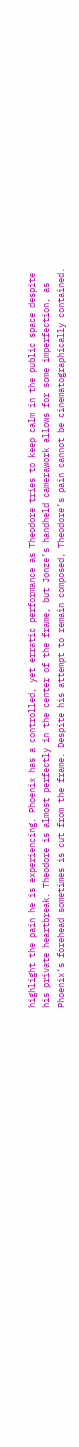highlight the pain he is experiencing. Phoenix has a controlled, yet erratic performance as Theodore tries to keep calm in the public space despite his private heartbreak. Theodore is almost perfectly in the center of the frame, but Jonze’s handheld camerawork allows for some imperfection, as Phoenix’s forehead sometimes is cut from the frame. Despite his attempt to remain composed, Theodore’s pain cannot be cinematographically contained.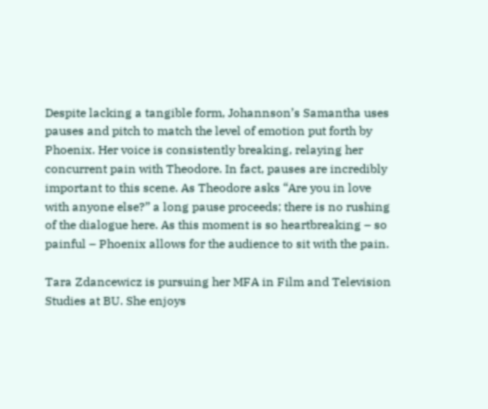Despite lacking a tangible form, Johannson’s Samantha uses pauses and pitch to match the level of emotion put forth by Phoenix. Her voice is consistently breaking, relaying her concurrent pain with Theodore. In fact, pauses are incredibly important to this scene. As Theodore asks “Are you in love with anyone else?” a long pause proceeds; there is no rushing of the dialogue here. As this moment is so heartbreaking – so painful – Phoenix allows for the audience to sit with the pain.

Tara Zdancewicz is pursuing her MFA in Film and Television Studies at BU. She enjoys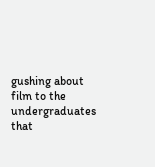gushing about film to the undergraduates that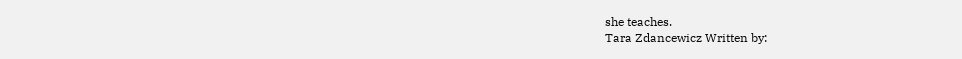she teaches.
Tara Zdancewicz Written by: